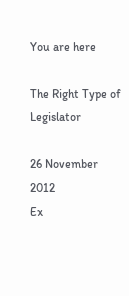You are here

The Right Type of Legislator

26 November 2012
Ex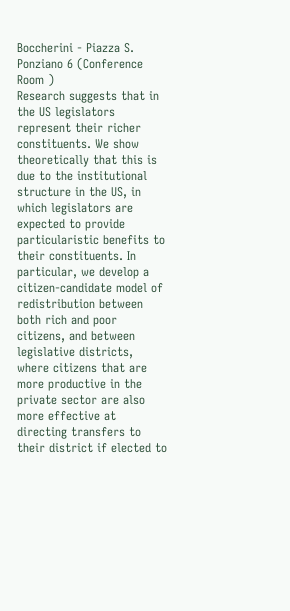Boccherini - Piazza S. Ponziano 6 (Conference Room )
Research suggests that in the US legislators represent their richer constituents. We show theoretically that this is due to the institutional structure in the US, in which legislators are expected to provide particularistic benefits to their constituents. In particular, we develop a citizen-candidate model of redistribution between both rich and poor citizens, and between legislative districts, where citizens that are more productive in the private sector are also more effective at directing transfers to their district if elected to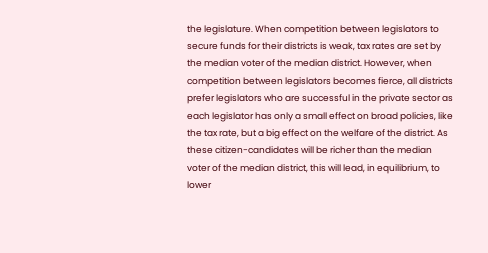the legislature. When competition between legislators to secure funds for their districts is weak, tax rates are set by the median voter of the median district. However, when competition between legislators becomes fierce, all districts prefer legislators who are successful in the private sector as each legislator has only a small effect on broad policies, like the tax rate, but a big effect on the welfare of the district. As these citizen-candidates will be richer than the median voter of the median district, this will lead, in equilibrium, to lower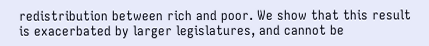redistribution between rich and poor. We show that this result is exacerbated by larger legislatures, and cannot be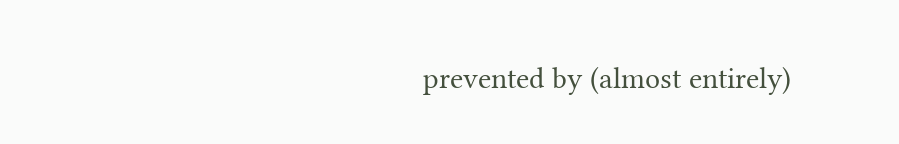prevented by (almost entirely)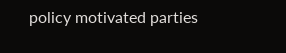policy motivated parties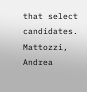that select candidates.
Mattozzi, Andrea